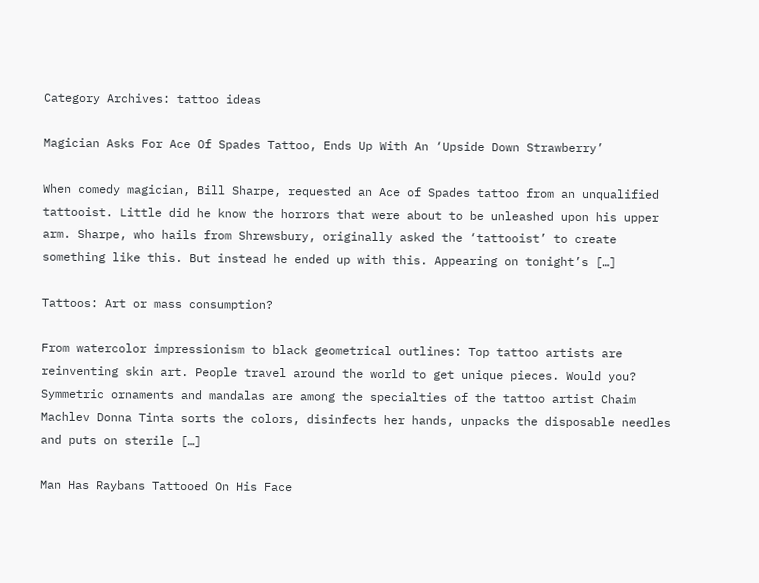Category Archives: tattoo ideas

Magician Asks For Ace Of Spades Tattoo, Ends Up With An ‘Upside Down Strawberry’

When comedy magician, Bill Sharpe, requested an Ace of Spades tattoo from an unqualified tattooist. Little did he know the horrors that were about to be unleashed upon his upper arm. Sharpe, who hails from Shrewsbury, originally asked the ‘tattooist’ to create something like this. But instead he ended up with this. Appearing on tonight’s […]

Tattoos: Art or mass consumption?

From watercolor impressionism to black geometrical outlines: Top tattoo artists are reinventing skin art. People travel around the world to get unique pieces. Would you? Symmetric ornaments and mandalas are among the specialties of the tattoo artist Chaim Machlev Donna Tinta sorts the colors, disinfects her hands, unpacks the disposable needles and puts on sterile […]

Man Has Raybans Tattooed On His Face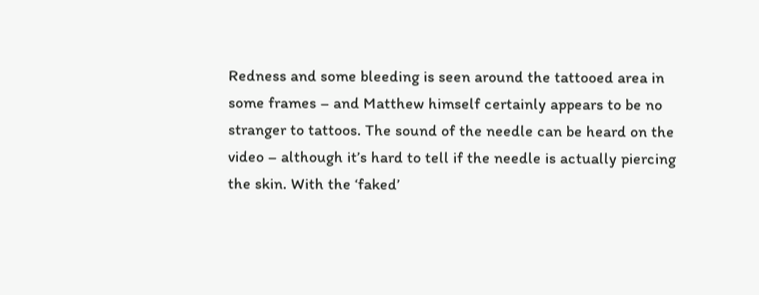Redness and some bleeding is seen around the tattooed area in some frames – and Matthew himself certainly appears to be no stranger to tattoos. The sound of the needle can be heard on the video – although it’s hard to tell if the needle is actually piercing the skin. With the ‘faked’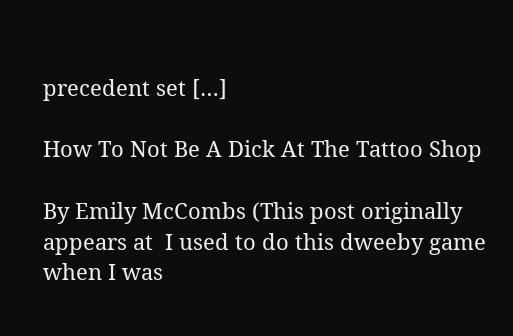precedent set […]

How To Not Be A Dick At The Tattoo Shop

By Emily McCombs (This post originally appears at  I used to do this dweeby game when I was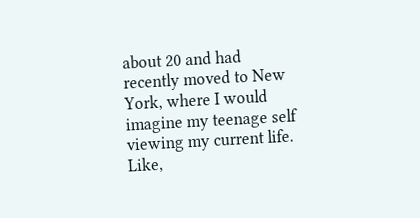about 20 and had recently moved to New York, where I would imagine my teenage self viewing my current life. Like,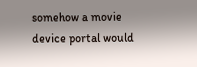somehow a movie device portal would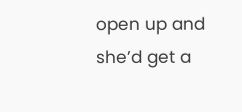open up and she’d get a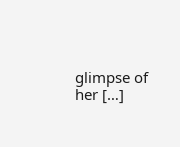glimpse of her […]